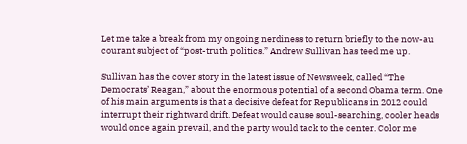Let me take a break from my ongoing nerdiness to return briefly to the now-au courant subject of “post-truth politics.” Andrew Sullivan has teed me up.

Sullivan has the cover story in the latest issue of Newsweek, called “The Democrats’ Reagan,” about the enormous potential of a second Obama term. One of his main arguments is that a decisive defeat for Republicans in 2012 could interrupt their rightward drift. Defeat would cause soul-searching, cooler heads would once again prevail, and the party would tack to the center. Color me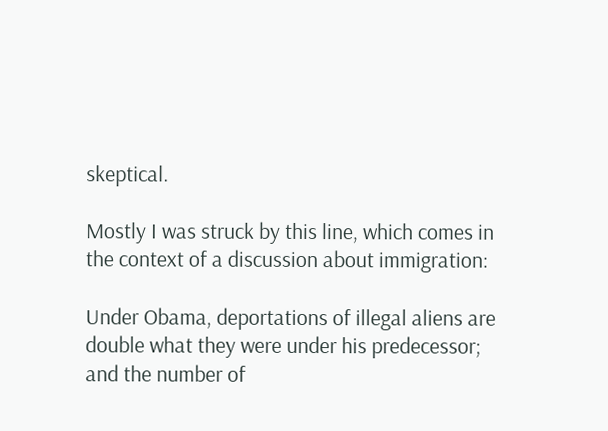skeptical.

Mostly I was struck by this line, which comes in the context of a discussion about immigration:

Under Obama, deportations of illegal aliens are double what they were under his predecessor; and the number of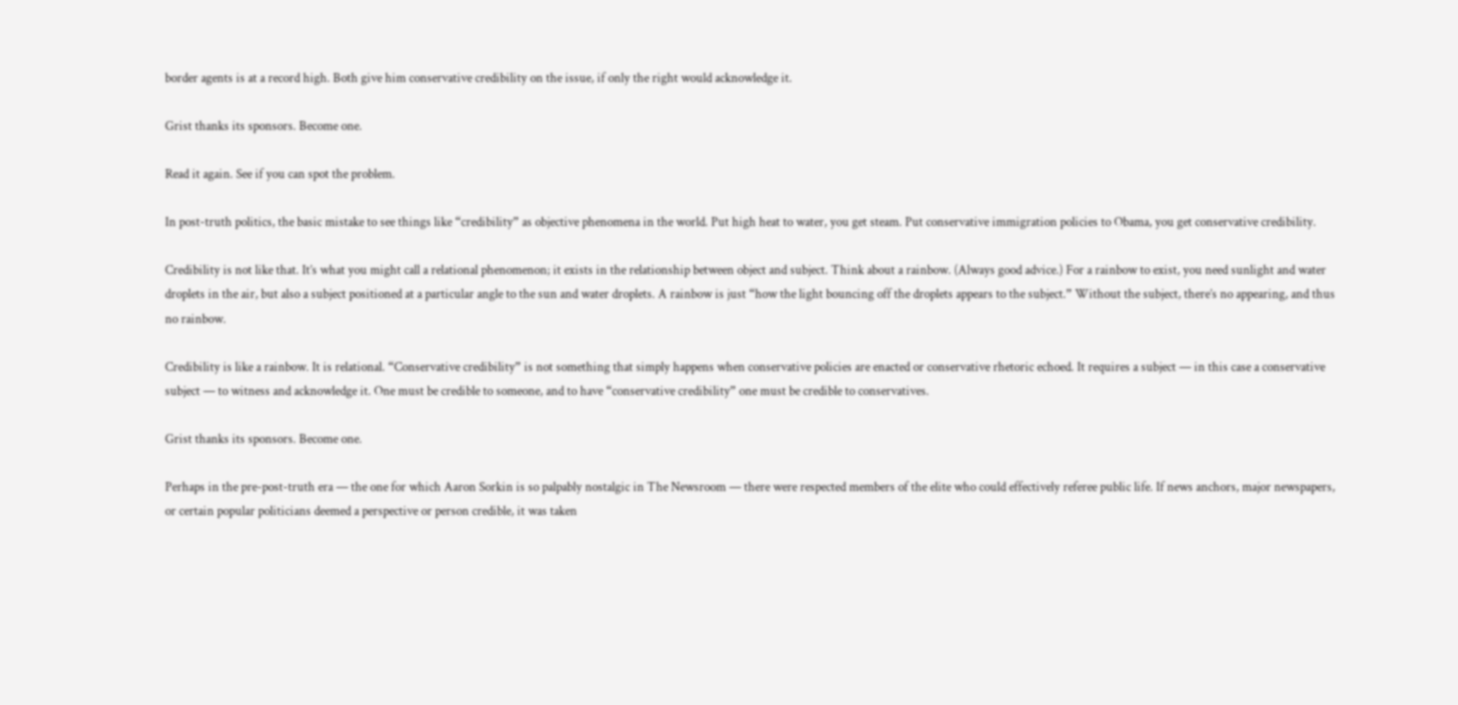border agents is at a record high. Both give him conservative credibility on the issue, if only the right would acknowledge it.

Grist thanks its sponsors. Become one.

Read it again. See if you can spot the problem.

In post-truth politics, the basic mistake to see things like “credibility” as objective phenomena in the world. Put high heat to water, you get steam. Put conservative immigration policies to Obama, you get conservative credibility.

Credibility is not like that. It’s what you might call a relational phenomenon; it exists in the relationship between object and subject. Think about a rainbow. (Always good advice.) For a rainbow to exist, you need sunlight and water droplets in the air, but also a subject positioned at a particular angle to the sun and water droplets. A rainbow is just “how the light bouncing off the droplets appears to the subject.” Without the subject, there’s no appearing, and thus no rainbow.

Credibility is like a rainbow. It is relational. “Conservative credibility” is not something that simply happens when conservative policies are enacted or conservative rhetoric echoed. It requires a subject — in this case a conservative subject — to witness and acknowledge it. One must be credible to someone, and to have “conservative credibility” one must be credible to conservatives.

Grist thanks its sponsors. Become one.

Perhaps in the pre-post-truth era — the one for which Aaron Sorkin is so palpably nostalgic in The Newsroom — there were respected members of the elite who could effectively referee public life. If news anchors, major newspapers, or certain popular politicians deemed a perspective or person credible, it was taken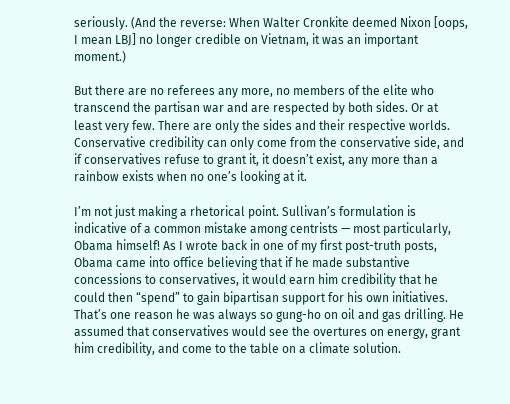seriously. (And the reverse: When Walter Cronkite deemed Nixon [oops, I mean LBJ] no longer credible on Vietnam, it was an important moment.)

But there are no referees any more, no members of the elite who transcend the partisan war and are respected by both sides. Or at least very few. There are only the sides and their respective worlds. Conservative credibility can only come from the conservative side, and if conservatives refuse to grant it, it doesn’t exist, any more than a rainbow exists when no one’s looking at it.

I’m not just making a rhetorical point. Sullivan’s formulation is indicative of a common mistake among centrists — most particularly, Obama himself! As I wrote back in one of my first post-truth posts, Obama came into office believing that if he made substantive concessions to conservatives, it would earn him credibility that he could then “spend” to gain bipartisan support for his own initiatives. That’s one reason he was always so gung-ho on oil and gas drilling. He assumed that conservatives would see the overtures on energy, grant him credibility, and come to the table on a climate solution.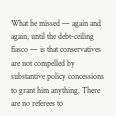What he missed — again and again, until the debt-ceiling fiasco — is that conservatives are not compelled by substantive policy concessions to grant him anything. There are no referees to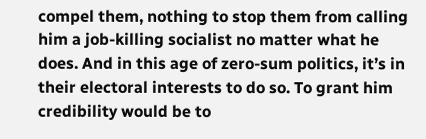compel them, nothing to stop them from calling him a job-killing socialist no matter what he does. And in this age of zero-sum politics, it’s in their electoral interests to do so. To grant him credibility would be to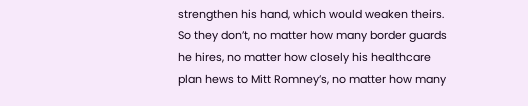strengthen his hand, which would weaken theirs. So they don’t, no matter how many border guards he hires, no matter how closely his healthcare plan hews to Mitt Romney’s, no matter how many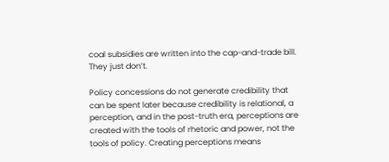coal subsidies are written into the cap-and-trade bill. They just don’t.

Policy concessions do not generate credibility that can be spent later because credibility is relational, a perception, and in the post-truth era, perceptions are created with the tools of rhetoric and power, not the tools of policy. Creating perceptions means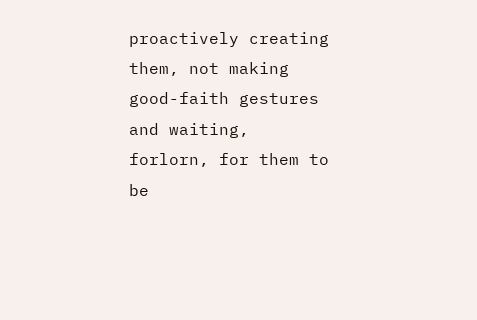proactively creating them, not making good-faith gestures and waiting, forlorn, for them to be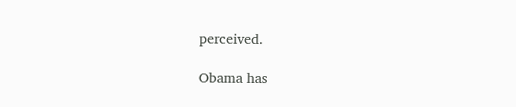perceived.

Obama has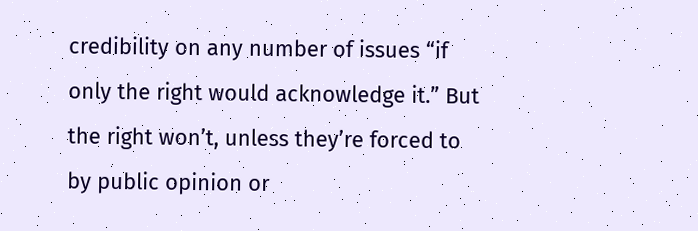credibility on any number of issues “if only the right would acknowledge it.” But the right won’t, unless they’re forced to by public opinion or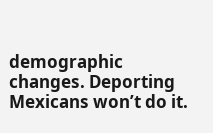demographic changes. Deporting Mexicans won’t do it.